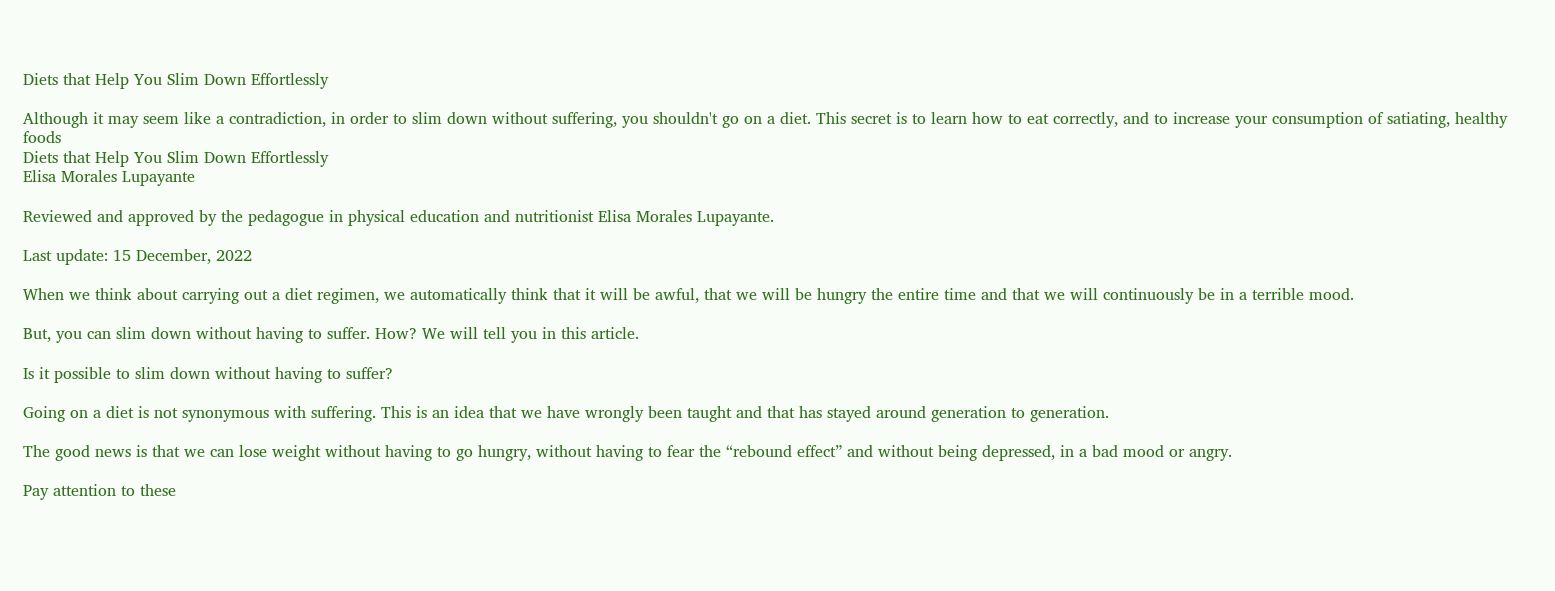Diets that Help You Slim Down Effortlessly

Although it may seem like a contradiction, in order to slim down without suffering, you shouldn't go on a diet. This secret is to learn how to eat correctly, and to increase your consumption of satiating, healthy foods
Diets that Help You Slim Down Effortlessly
Elisa Morales Lupayante

Reviewed and approved by the pedagogue in physical education and nutritionist Elisa Morales Lupayante.

Last update: 15 December, 2022

When we think about carrying out a diet regimen, we automatically think that it will be awful, that we will be hungry the entire time and that we will continuously be in a terrible mood.

But, you can slim down without having to suffer. How? We will tell you in this article.

Is it possible to slim down without having to suffer?

Going on a diet is not synonymous with suffering. This is an idea that we have wrongly been taught and that has stayed around generation to generation.

The good news is that we can lose weight without having to go hungry, without having to fear the “rebound effect” and without being depressed, in a bad mood or angry.

Pay attention to these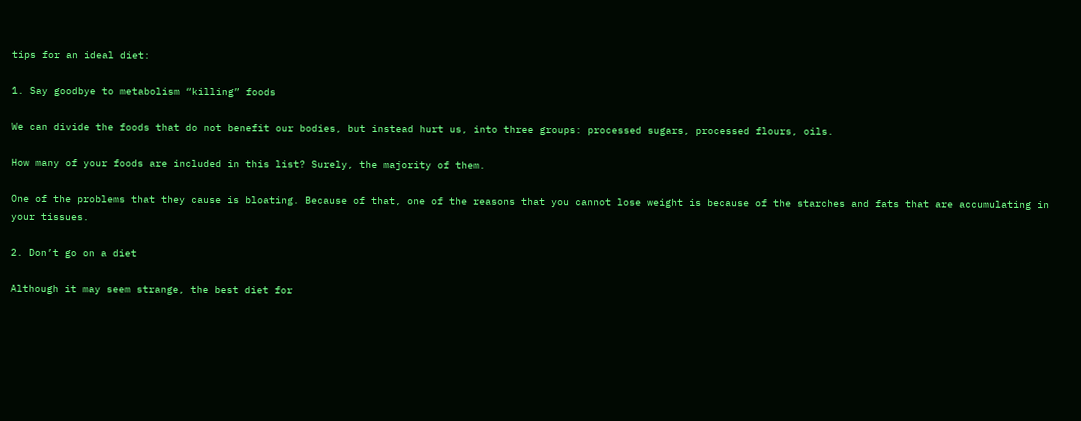tips for an ideal diet:

1. Say goodbye to metabolism “killing” foods

We can divide the foods that do not benefit our bodies, but instead hurt us, into three groups: processed sugars, processed flours, oils.

How many of your foods are included in this list? Surely, the majority of them.

One of the problems that they cause is bloating. Because of that, one of the reasons that you cannot lose weight is because of the starches and fats that are accumulating in your tissues.

2. Don’t go on a diet

Although it may seem strange, the best diet for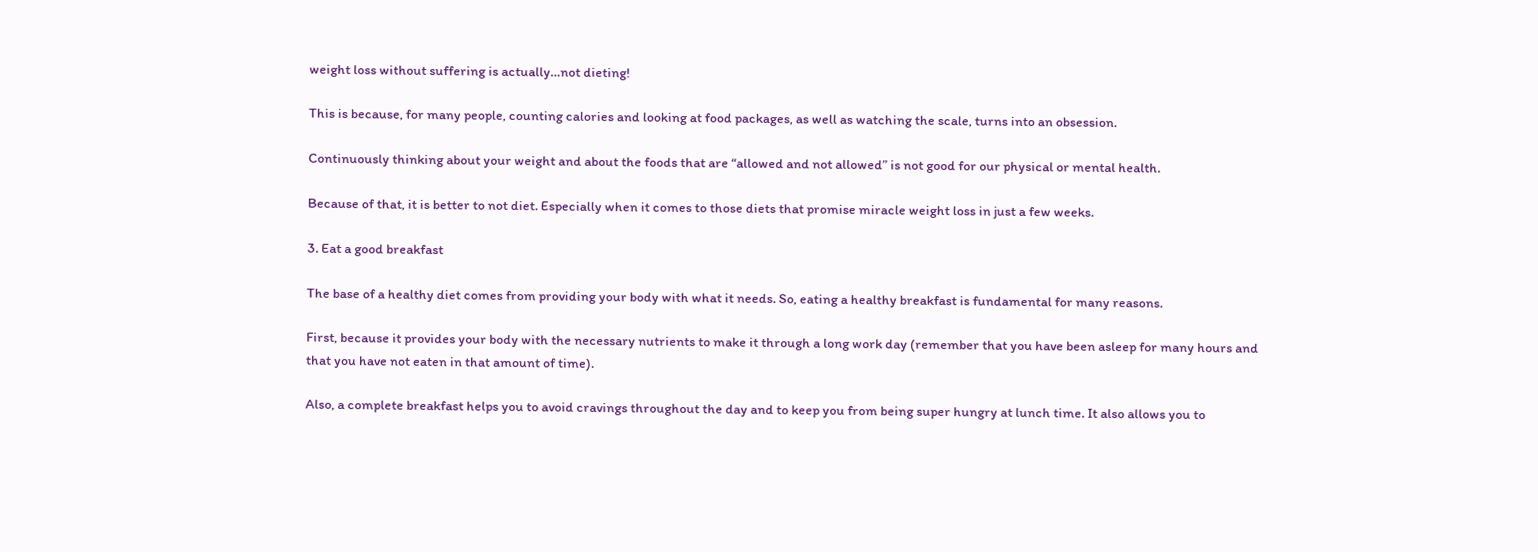weight loss without suffering is actually…not dieting!

This is because, for many people, counting calories and looking at food packages, as well as watching the scale, turns into an obsession.

Continuously thinking about your weight and about the foods that are “allowed and not allowed” is not good for our physical or mental health.

Because of that, it is better to not diet. Especially when it comes to those diets that promise miracle weight loss in just a few weeks.

3. Eat a good breakfast

The base of a healthy diet comes from providing your body with what it needs. So, eating a healthy breakfast is fundamental for many reasons.

First, because it provides your body with the necessary nutrients to make it through a long work day (remember that you have been asleep for many hours and that you have not eaten in that amount of time).

Also, a complete breakfast helps you to avoid cravings throughout the day and to keep you from being super hungry at lunch time. It also allows you to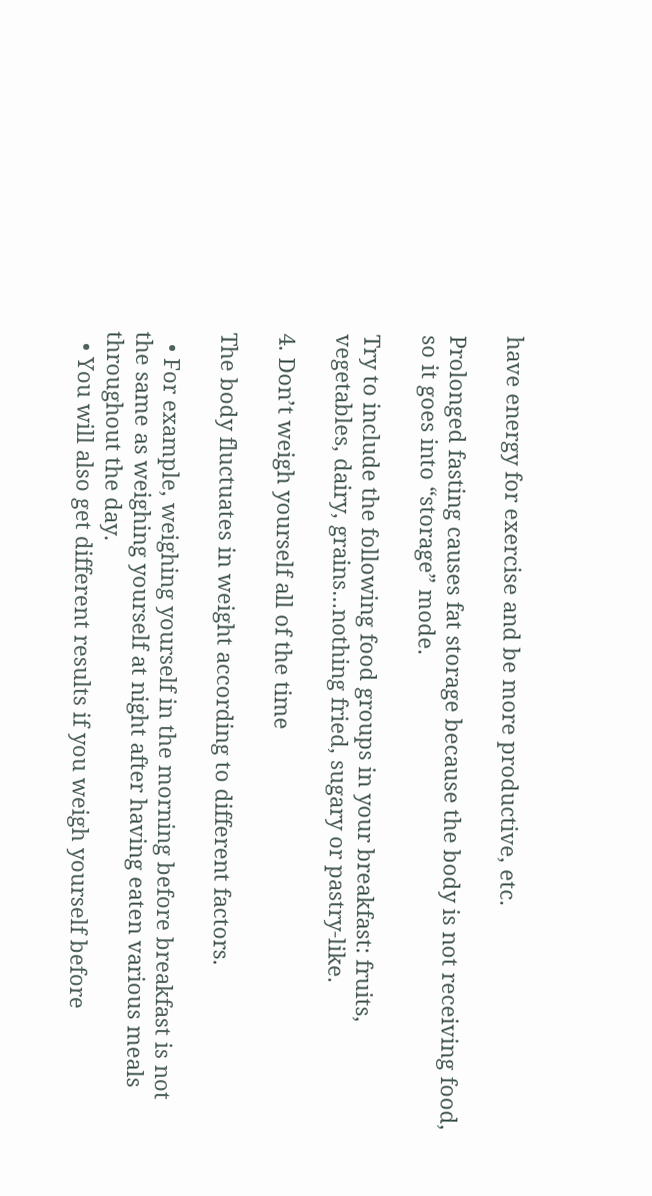have energy for exercise and be more productive, etc.

Prolonged fasting causes fat storage because the body is not receiving food, so it goes into “storage” mode.

Try to include the following food groups in your breakfast: fruits, vegetables, dairy, grains…nothing fried, sugary or pastry-like.

4. Don’t weigh yourself all of the time

The body fluctuates in weight according to different factors.

  • For example, weighing yourself in the morning before breakfast is not the same as weighing yourself at night after having eaten various meals throughout the day.
  • You will also get different results if you weigh yourself before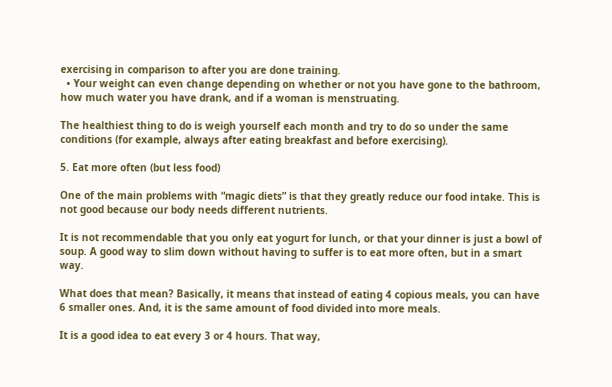exercising in comparison to after you are done training.
  • Your weight can even change depending on whether or not you have gone to the bathroom, how much water you have drank, and if a woman is menstruating.

The healthiest thing to do is weigh yourself each month and try to do so under the same conditions (for example, always after eating breakfast and before exercising).

5. Eat more often (but less food)

One of the main problems with “magic diets” is that they greatly reduce our food intake. This is not good because our body needs different nutrients.

It is not recommendable that you only eat yogurt for lunch, or that your dinner is just a bowl of soup. A good way to slim down without having to suffer is to eat more often, but in a smart way.

What does that mean? Basically, it means that instead of eating 4 copious meals, you can have 6 smaller ones. And, it is the same amount of food divided into more meals.

It is a good idea to eat every 3 or 4 hours. That way,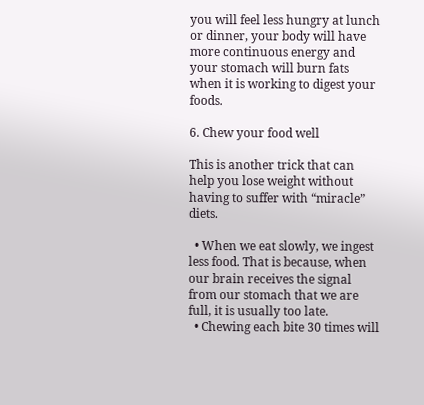you will feel less hungry at lunch or dinner, your body will have more continuous energy and your stomach will burn fats when it is working to digest your foods.

6. Chew your food well

This is another trick that can help you lose weight without having to suffer with “miracle” diets.

  • When we eat slowly, we ingest less food. That is because, when our brain receives the signal from our stomach that we are full, it is usually too late.
  • Chewing each bite 30 times will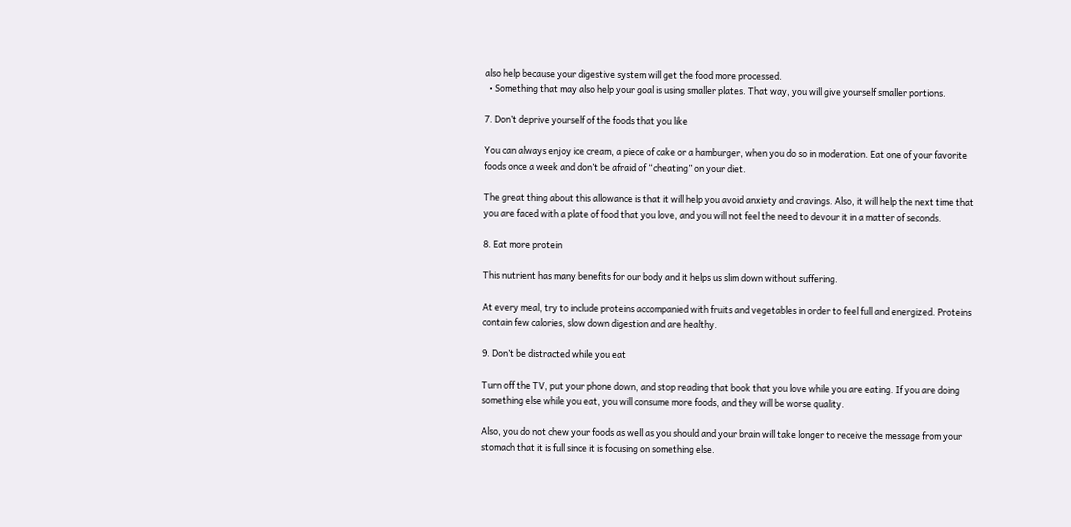also help because your digestive system will get the food more processed.
  • Something that may also help your goal is using smaller plates. That way, you will give yourself smaller portions.

7. Don’t deprive yourself of the foods that you like

You can always enjoy ice cream, a piece of cake or a hamburger, when you do so in moderation. Eat one of your favorite foods once a week and don’t be afraid of “cheating” on your diet.

The great thing about this allowance is that it will help you avoid anxiety and cravings. Also, it will help the next time that you are faced with a plate of food that you love, and you will not feel the need to devour it in a matter of seconds.

8. Eat more protein

This nutrient has many benefits for our body and it helps us slim down without suffering.

At every meal, try to include proteins accompanied with fruits and vegetables in order to feel full and energized. Proteins contain few calories, slow down digestion and are healthy.

9. Don’t be distracted while you eat

Turn off the TV, put your phone down, and stop reading that book that you love while you are eating. If you are doing something else while you eat, you will consume more foods, and they will be worse quality.

Also, you do not chew your foods as well as you should and your brain will take longer to receive the message from your stomach that it is full since it is focusing on something else.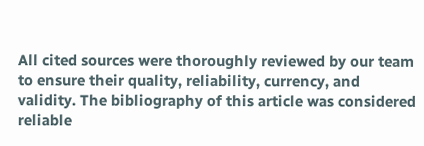All cited sources were thoroughly reviewed by our team to ensure their quality, reliability, currency, and validity. The bibliography of this article was considered reliable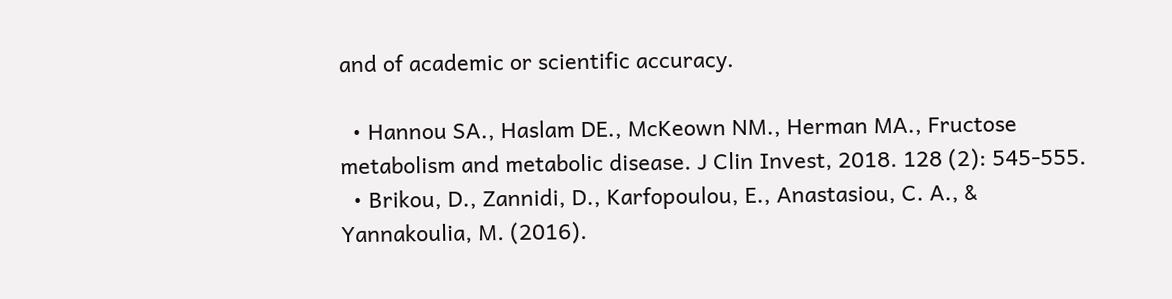and of academic or scientific accuracy.

  • Hannou SA., Haslam DE., McKeown NM., Herman MA., Fructose metabolism and metabolic disease. J Clin Invest, 2018. 128 (2): 545-555.
  • Brikou, D., Zannidi, D., Karfopoulou, E., Anastasiou, C. A., & Yannakoulia, M. (2016).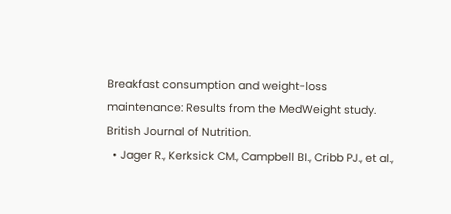Breakfast consumption and weight-loss maintenance: Results from the MedWeight study. British Journal of Nutrition.
  • Jager R., Kerksick CM., Campbell BI., Cribb PJ., et al.,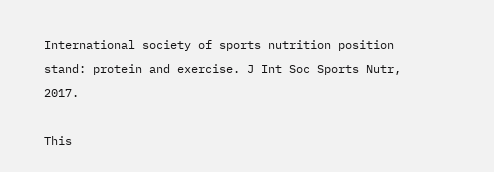International society of sports nutrition position stand: protein and exercise. J Int Soc Sports Nutr, 2017.

This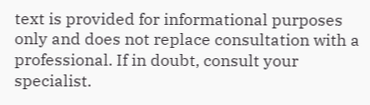text is provided for informational purposes only and does not replace consultation with a professional. If in doubt, consult your specialist.